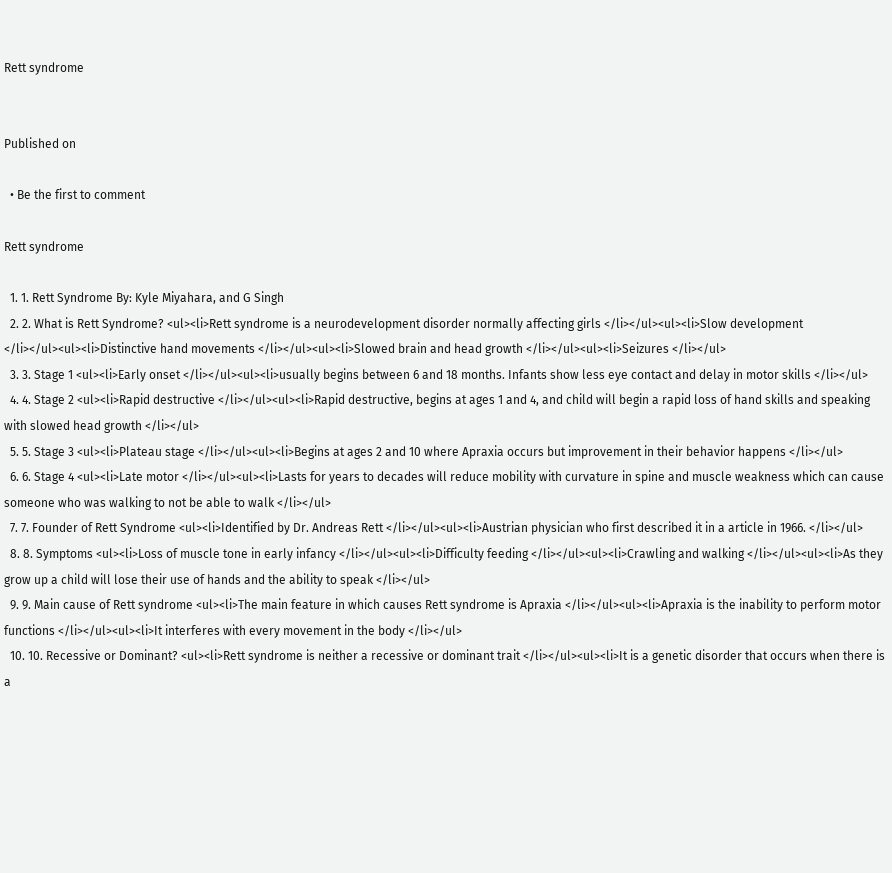Rett syndrome


Published on

  • Be the first to comment

Rett syndrome

  1. 1. Rett Syndrome By: Kyle Miyahara, and G Singh
  2. 2. What is Rett Syndrome? <ul><li>Rett syndrome is a neurodevelopment disorder normally affecting girls </li></ul><ul><li>Slow development </li></ul><ul><li>Distinctive hand movements </li></ul><ul><li>Slowed brain and head growth </li></ul><ul><li>Seizures </li></ul>
  3. 3. Stage 1 <ul><li>Early onset </li></ul><ul><li>usually begins between 6 and 18 months. Infants show less eye contact and delay in motor skills </li></ul>
  4. 4. Stage 2 <ul><li>Rapid destructive </li></ul><ul><li>Rapid destructive, begins at ages 1 and 4, and child will begin a rapid loss of hand skills and speaking with slowed head growth </li></ul>
  5. 5. Stage 3 <ul><li>Plateau stage </li></ul><ul><li>Begins at ages 2 and 10 where Apraxia occurs but improvement in their behavior happens </li></ul>
  6. 6. Stage 4 <ul><li>Late motor </li></ul><ul><li>Lasts for years to decades will reduce mobility with curvature in spine and muscle weakness which can cause someone who was walking to not be able to walk </li></ul>
  7. 7. Founder of Rett Syndrome <ul><li>Identified by Dr. Andreas Rett </li></ul><ul><li>Austrian physician who first described it in a article in 1966. </li></ul>
  8. 8. Symptoms <ul><li>Loss of muscle tone in early infancy </li></ul><ul><li>Difficulty feeding </li></ul><ul><li>Crawling and walking </li></ul><ul><li>As they grow up a child will lose their use of hands and the ability to speak </li></ul>
  9. 9. Main cause of Rett syndrome <ul><li>The main feature in which causes Rett syndrome is Apraxia </li></ul><ul><li>Apraxia is the inability to perform motor functions </li></ul><ul><li>It interferes with every movement in the body </li></ul>
  10. 10. Recessive or Dominant? <ul><li>Rett syndrome is neither a recessive or dominant trait </li></ul><ul><li>It is a genetic disorder that occurs when there is a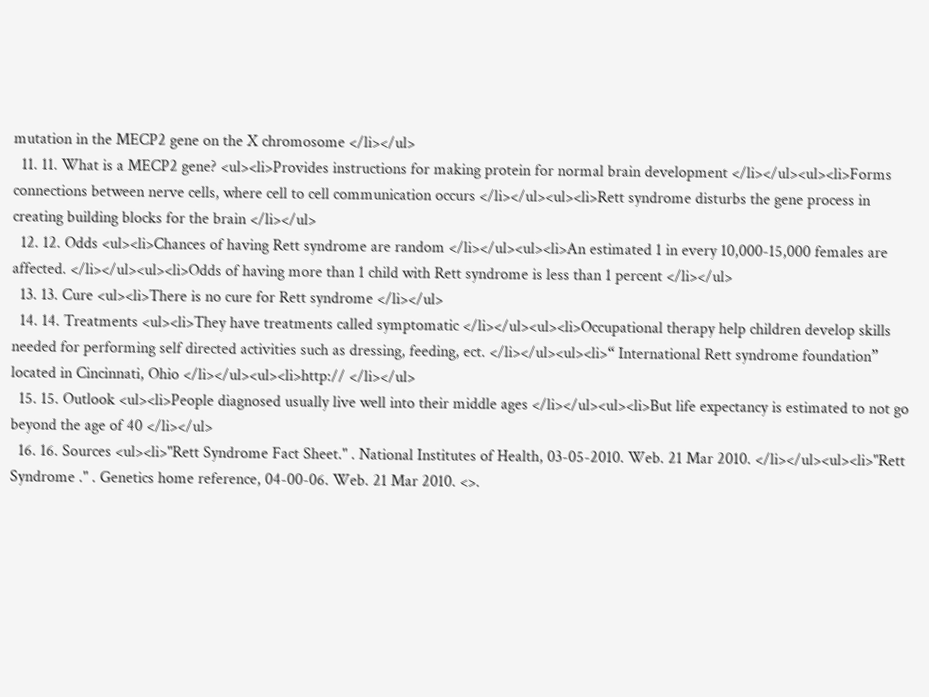mutation in the MECP2 gene on the X chromosome </li></ul>
  11. 11. What is a MECP2 gene? <ul><li>Provides instructions for making protein for normal brain development </li></ul><ul><li>Forms connections between nerve cells, where cell to cell communication occurs </li></ul><ul><li>Rett syndrome disturbs the gene process in creating building blocks for the brain </li></ul>
  12. 12. Odds <ul><li>Chances of having Rett syndrome are random </li></ul><ul><li>An estimated 1 in every 10,000-15,000 females are affected. </li></ul><ul><li>Odds of having more than 1 child with Rett syndrome is less than 1 percent </li></ul>
  13. 13. Cure <ul><li>There is no cure for Rett syndrome </li></ul>
  14. 14. Treatments <ul><li>They have treatments called symptomatic </li></ul><ul><li>Occupational therapy help children develop skills needed for performing self directed activities such as dressing, feeding, ect. </li></ul><ul><li>“ International Rett syndrome foundation” located in Cincinnati, Ohio </li></ul><ul><li>http:// </li></ul>
  15. 15. Outlook <ul><li>People diagnosed usually live well into their middle ages </li></ul><ul><li>But life expectancy is estimated to not go beyond the age of 40 </li></ul>
  16. 16. Sources <ul><li>"Rett Syndrome Fact Sheet." . National Institutes of Health, 03-05-2010. Web. 21 Mar 2010. </li></ul><ul><li>"Rett Syndrome ." . Genetics home reference, 04-00-06. Web. 21 Mar 2010. <>.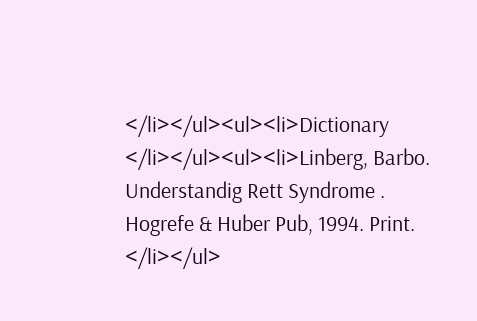</li></ul><ul><li>Dictionary </li></ul><ul><li>Linberg, Barbo. Understandig Rett Syndrome . Hogrefe & Huber Pub, 1994. Print. </li></ul>